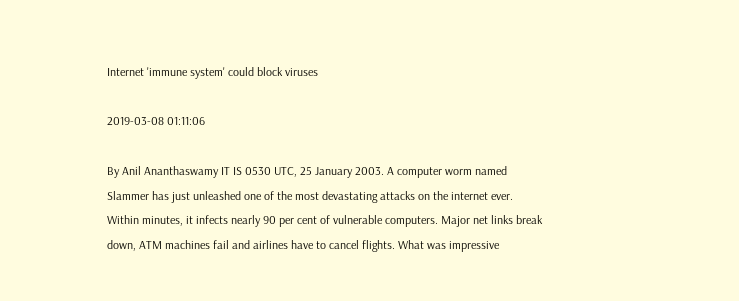Internet 'immune system' could block viruses

2019-03-08 01:11:06

By Anil Ananthaswamy IT IS 0530 UTC, 25 January 2003. A computer worm named Slammer has just unleashed one of the most devastating attacks on the internet ever. Within minutes, it infects nearly 90 per cent of vulnerable computers. Major net links break down, ATM machines fail and airlines have to cancel flights. What was impressive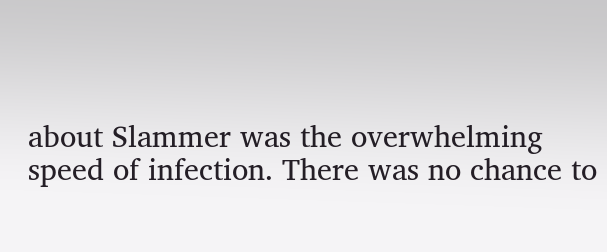about Slammer was the overwhelming speed of infection. There was no chance to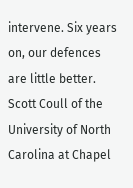intervene. Six years on, our defences are little better. Scott Coull of the University of North Carolina at Chapel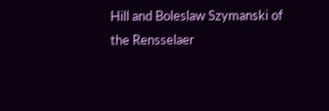Hill and Boleslaw Szymanski of the Rensselaer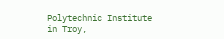Polytechnic Institute in Troy,